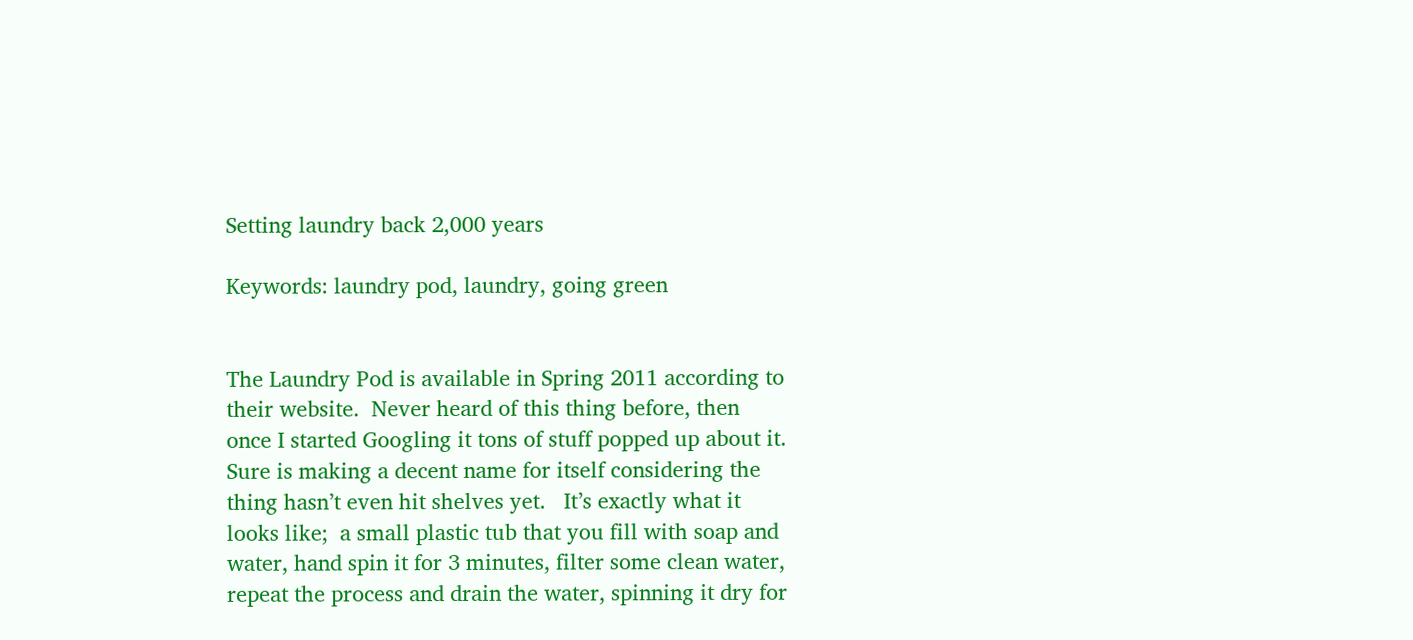Setting laundry back 2,000 years

Keywords: laundry pod, laundry, going green


The Laundry Pod is available in Spring 2011 according to their website.  Never heard of this thing before, then once I started Googling it tons of stuff popped up about it.  Sure is making a decent name for itself considering the thing hasn’t even hit shelves yet.   It’s exactly what it looks like;  a small plastic tub that you fill with soap and water, hand spin it for 3 minutes, filter some clean water, repeat the process and drain the water, spinning it dry for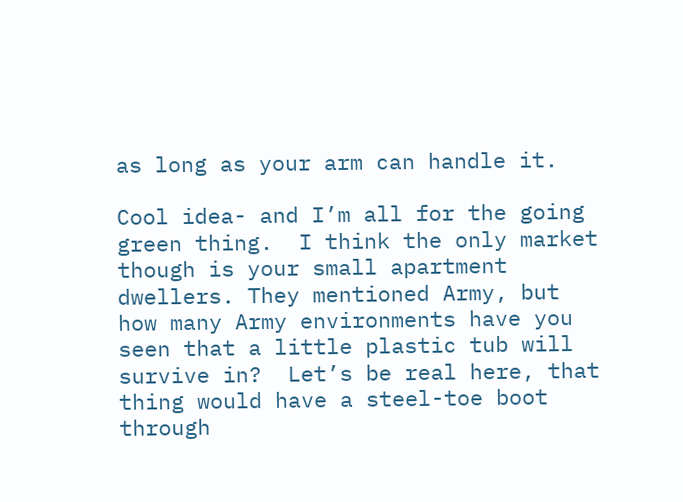as long as your arm can handle it.

Cool idea- and I’m all for the going green thing.  I think the only market though is your small apartment dwellers. They mentioned Army, but how many Army environments have you seen that a little plastic tub will survive in?  Let’s be real here, that thing would have a steel-toe boot through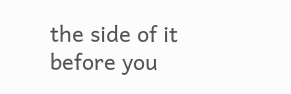the side of it before you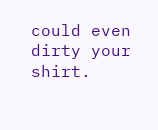could even dirty your shirt.